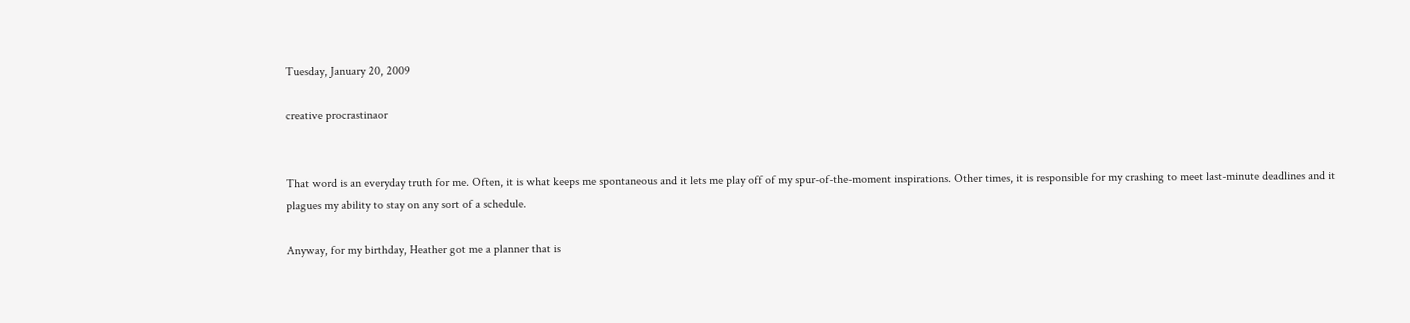Tuesday, January 20, 2009

creative procrastinaor


That word is an everyday truth for me. Often, it is what keeps me spontaneous and it lets me play off of my spur-of-the-moment inspirations. Other times, it is responsible for my crashing to meet last-minute deadlines and it plagues my ability to stay on any sort of a schedule.

Anyway, for my birthday, Heather got me a planner that is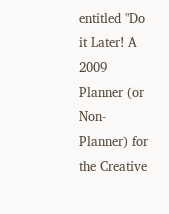entitled "Do it Later! A 2009 Planner (or Non-Planner) for the Creative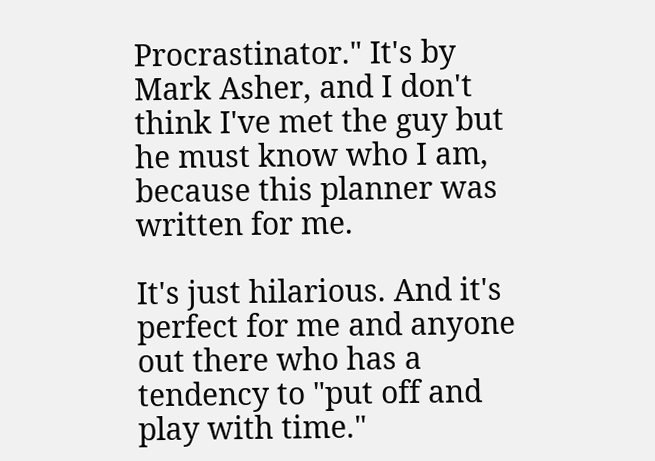Procrastinator." It's by Mark Asher, and I don't think I've met the guy but he must know who I am, because this planner was written for me.

It's just hilarious. And it's perfect for me and anyone out there who has a tendency to "put off and play with time."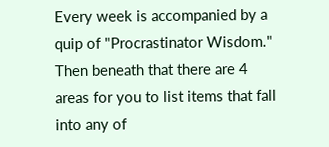Every week is accompanied by a quip of "Procrastinator Wisdom." Then beneath that there are 4 areas for you to list items that fall into any of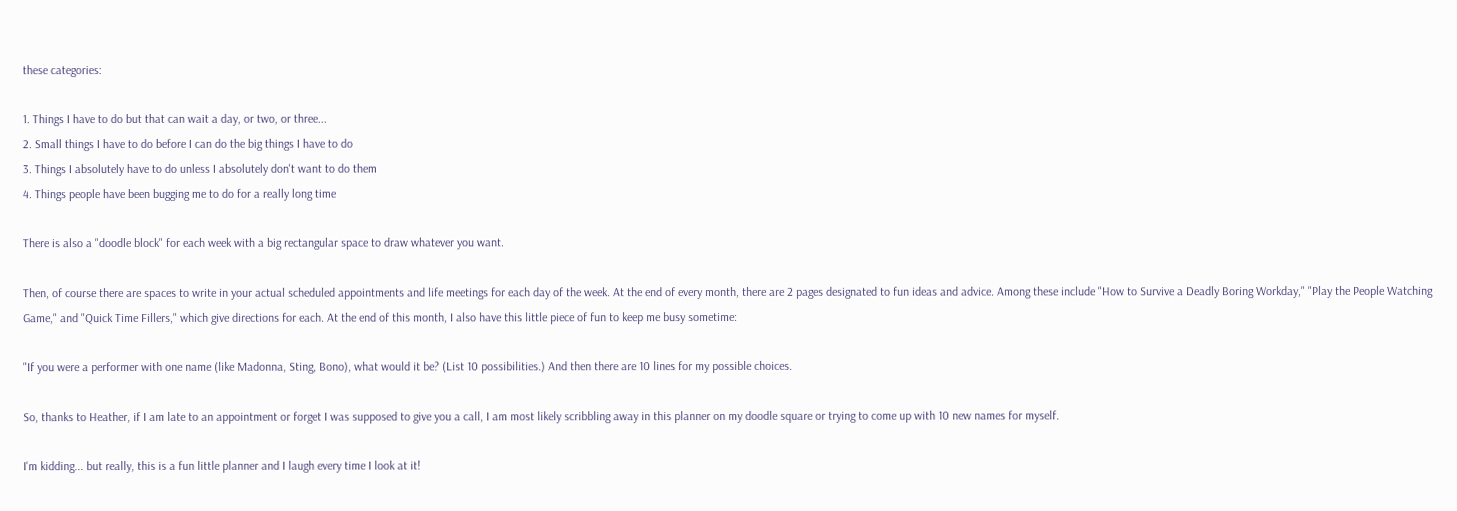these categories:

1. Things I have to do but that can wait a day, or two, or three...
2. Small things I have to do before I can do the big things I have to do
3. Things I absolutely have to do unless I absolutely don't want to do them
4. Things people have been bugging me to do for a really long time

There is also a "doodle block" for each week with a big rectangular space to draw whatever you want.

Then, of course there are spaces to write in your actual scheduled appointments and life meetings for each day of the week. At the end of every month, there are 2 pages designated to fun ideas and advice. Among these include "How to Survive a Deadly Boring Workday," "Play the People Watching Game," and "Quick Time Fillers," which give directions for each. At the end of this month, I also have this little piece of fun to keep me busy sometime:

"If you were a performer with one name (like Madonna, Sting, Bono), what would it be? (List 10 possibilities.) And then there are 10 lines for my possible choices.

So, thanks to Heather, if I am late to an appointment or forget I was supposed to give you a call, I am most likely scribbling away in this planner on my doodle square or trying to come up with 10 new names for myself.

I'm kidding... but really, this is a fun little planner and I laugh every time I look at it!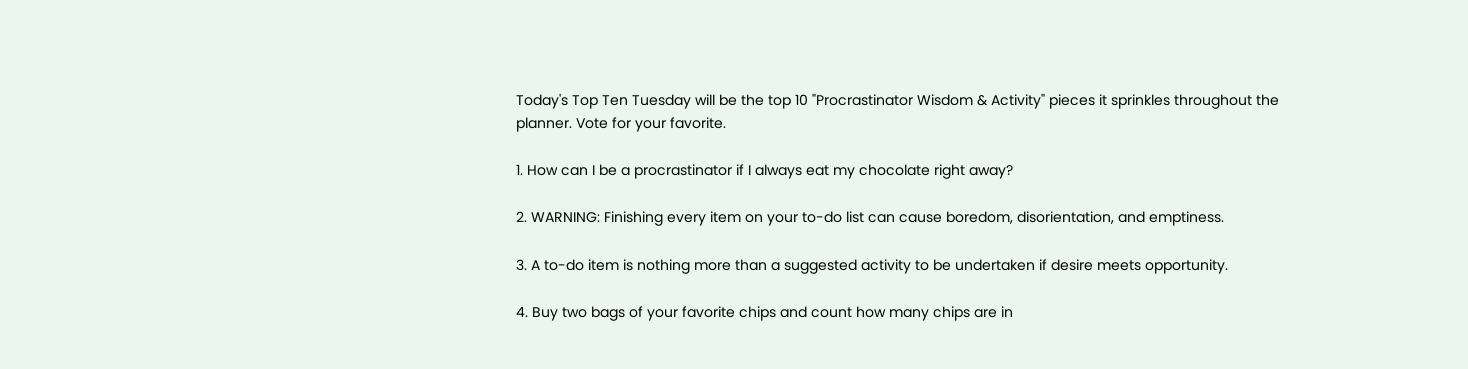Today's Top Ten Tuesday will be the top 10 "Procrastinator Wisdom & Activity" pieces it sprinkles throughout the planner. Vote for your favorite.

1. How can I be a procrastinator if I always eat my chocolate right away?

2. WARNING: Finishing every item on your to-do list can cause boredom, disorientation, and emptiness.

3. A to-do item is nothing more than a suggested activity to be undertaken if desire meets opportunity.

4. Buy two bags of your favorite chips and count how many chips are in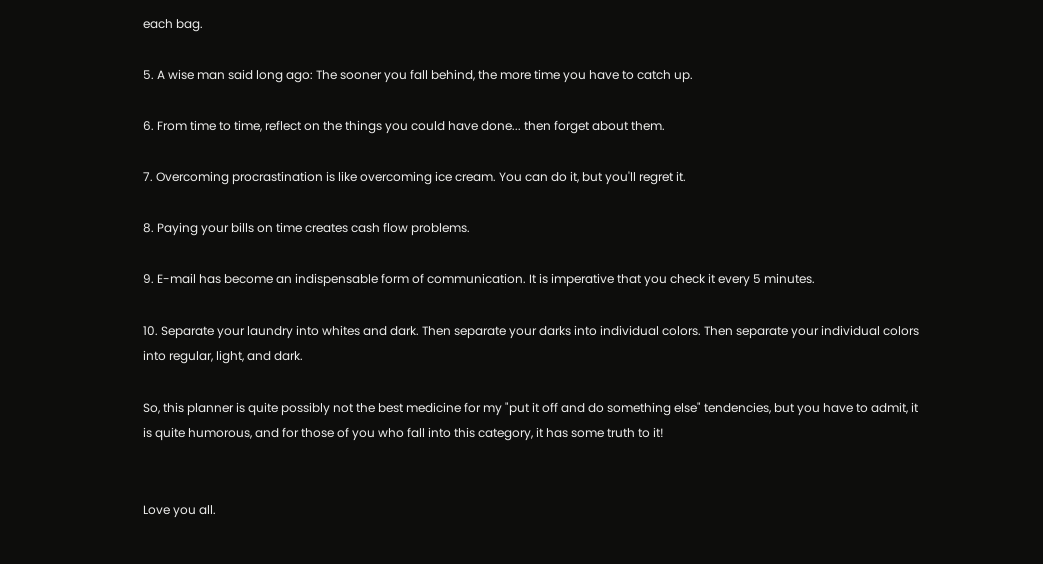each bag.

5. A wise man said long ago: The sooner you fall behind, the more time you have to catch up.

6. From time to time, reflect on the things you could have done... then forget about them.

7. Overcoming procrastination is like overcoming ice cream. You can do it, but you'll regret it.

8. Paying your bills on time creates cash flow problems.

9. E-mail has become an indispensable form of communication. It is imperative that you check it every 5 minutes.

10. Separate your laundry into whites and dark. Then separate your darks into individual colors. Then separate your individual colors into regular, light, and dark.

So, this planner is quite possibly not the best medicine for my "put it off and do something else" tendencies, but you have to admit, it is quite humorous, and for those of you who fall into this category, it has some truth to it!


Love you all.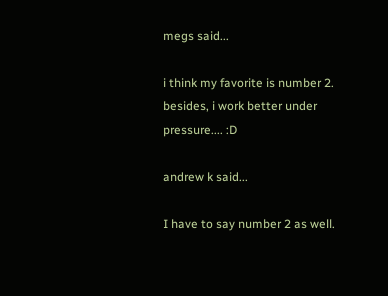megs said...

i think my favorite is number 2. besides, i work better under pressure.... :D

andrew k said...

I have to say number 2 as well.